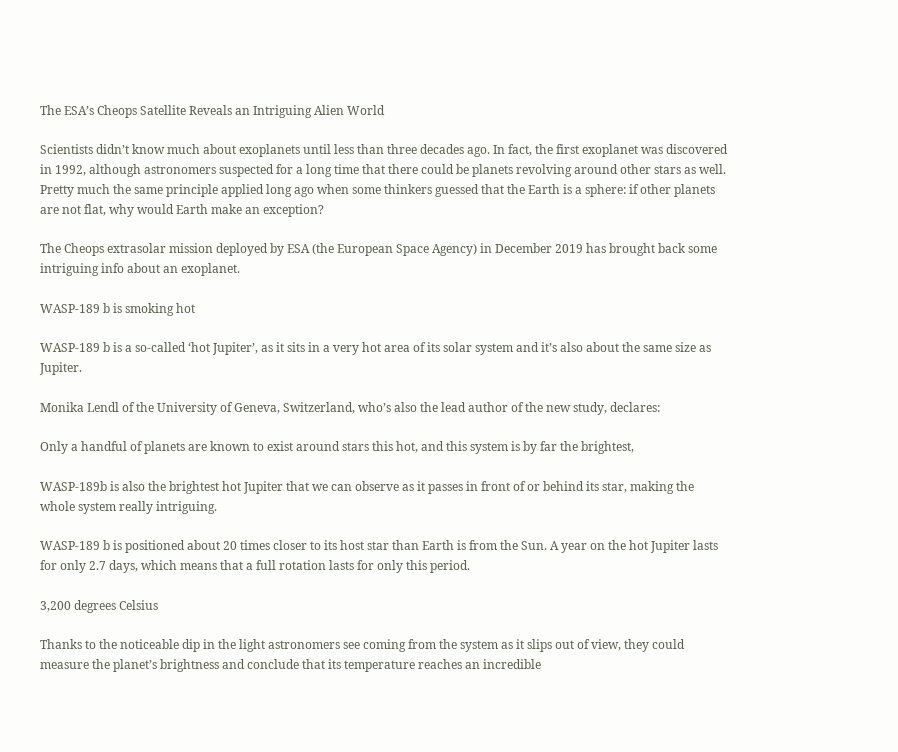The ESA’s Cheops Satellite Reveals an Intriguing Alien World

Scientists didn’t know much about exoplanets until less than three decades ago. In fact, the first exoplanet was discovered in 1992, although astronomers suspected for a long time that there could be planets revolving around other stars as well. Pretty much the same principle applied long ago when some thinkers guessed that the Earth is a sphere: if other planets are not flat, why would Earth make an exception?

The Cheops extrasolar mission deployed by ESA (the European Space Agency) in December 2019 has brought back some intriguing info about an exoplanet.

WASP-189 b is smoking hot

WASP-189 b is a so-called ‘hot Jupiter’, as it sits in a very hot area of its solar system and it’s also about the same size as Jupiter.

Monika Lendl of the University of Geneva, Switzerland, who’s also the lead author of the new study, declares:

Only a handful of planets are known to exist around stars this hot, and this system is by far the brightest,

WASP-189b is also the brightest hot Jupiter that we can observe as it passes in front of or behind its star, making the whole system really intriguing.

WASP-189 b is positioned about 20 times closer to its host star than Earth is from the Sun. A year on the hot Jupiter lasts for only 2.7 days, which means that a full rotation lasts for only this period.

3,200 degrees Celsius

Thanks to the noticeable dip in the light astronomers see coming from the system as it slips out of view, they could measure the planet’s brightness and conclude that its temperature reaches an incredible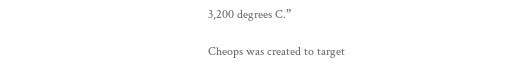3,200 degrees C.”

Cheops was created to target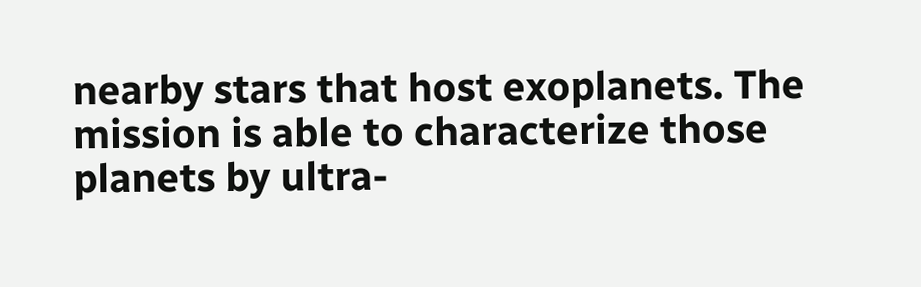nearby stars that host exoplanets. The mission is able to characterize those planets by ultra-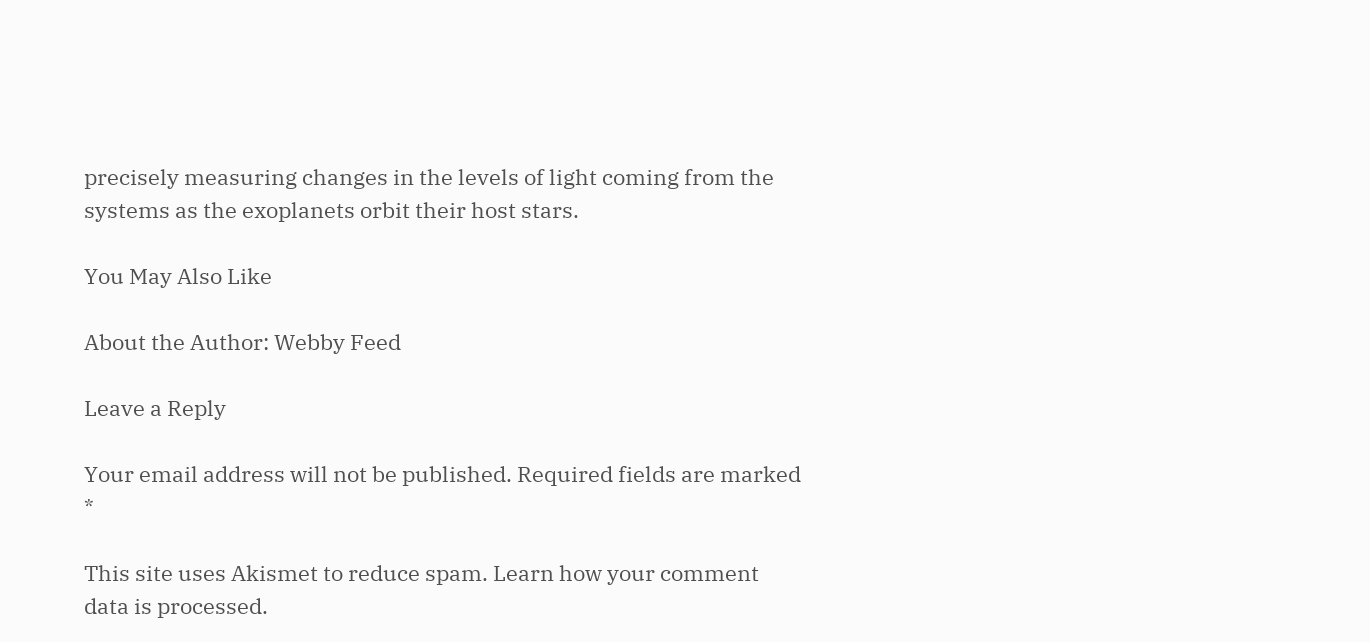precisely measuring changes in the levels of light coming from the systems as the exoplanets orbit their host stars.

You May Also Like

About the Author: Webby Feed

Leave a Reply

Your email address will not be published. Required fields are marked *

This site uses Akismet to reduce spam. Learn how your comment data is processed.